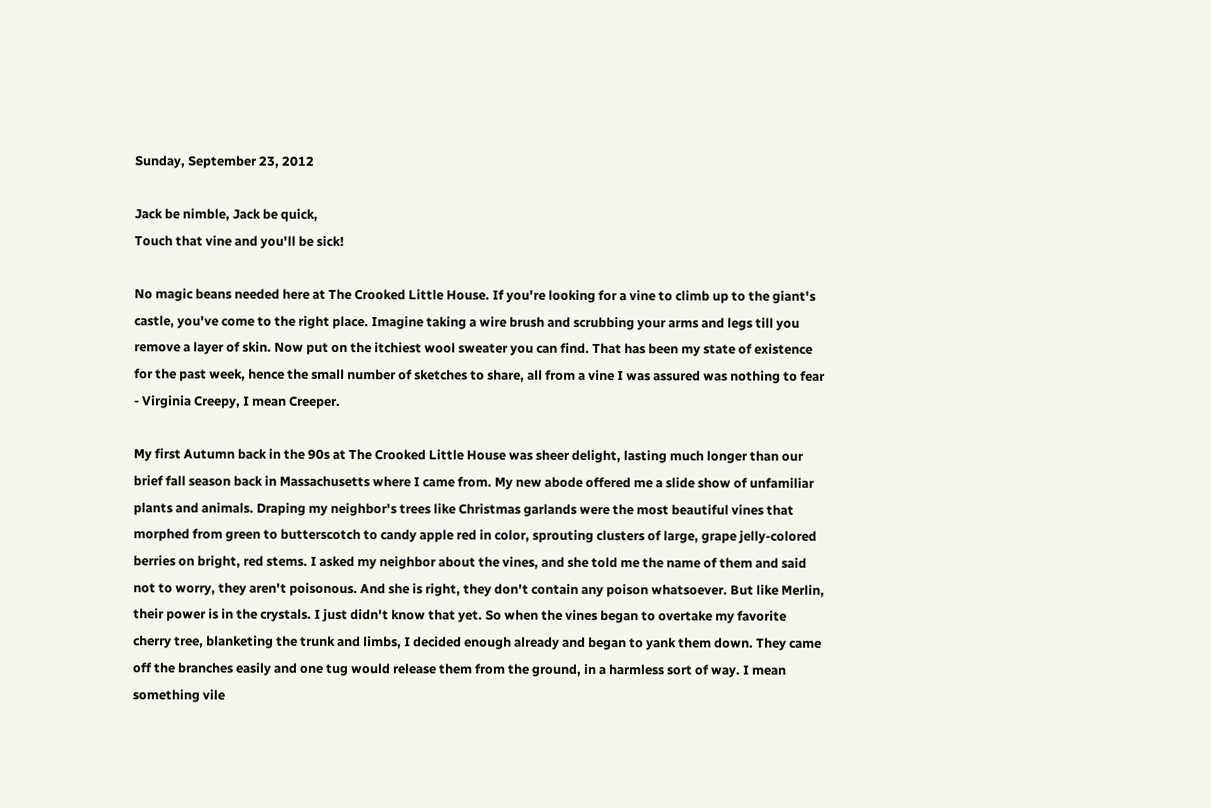Sunday, September 23, 2012

Jack be nimble, Jack be quick,
Touch that vine and you'll be sick!

No magic beans needed here at The Crooked Little House. If you're looking for a vine to climb up to the giant's castle, you've come to the right place. Imagine taking a wire brush and scrubbing your arms and legs till you remove a layer of skin. Now put on the itchiest wool sweater you can find. That has been my state of existence for the past week, hence the small number of sketches to share, all from a vine I was assured was nothing to fear - Virginia Creepy, I mean Creeper.

My first Autumn back in the 90s at The Crooked Little House was sheer delight, lasting much longer than our brief fall season back in Massachusetts where I came from. My new abode offered me a slide show of unfamiliar plants and animals. Draping my neighbor's trees like Christmas garlands were the most beautiful vines that morphed from green to butterscotch to candy apple red in color, sprouting clusters of large, grape jelly-colored berries on bright, red stems. I asked my neighbor about the vines, and she told me the name of them and said not to worry, they aren't poisonous. And she is right, they don't contain any poison whatsoever. But like Merlin, their power is in the crystals. I just didn't know that yet. So when the vines began to overtake my favorite cherry tree, blanketing the trunk and limbs, I decided enough already and began to yank them down. They came off the branches easily and one tug would release them from the ground, in a harmless sort of way. I mean something vile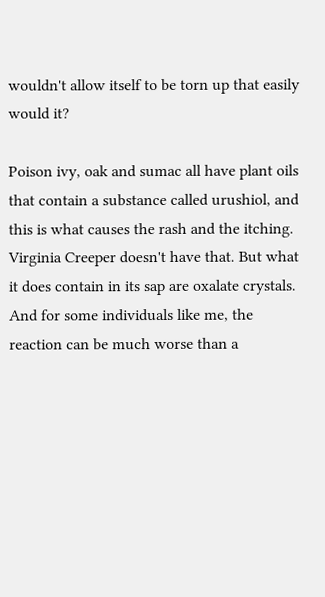wouldn't allow itself to be torn up that easily would it?

Poison ivy, oak and sumac all have plant oils that contain a substance called urushiol, and this is what causes the rash and the itching. Virginia Creeper doesn't have that. But what it does contain in its sap are oxalate crystals. And for some individuals like me, the reaction can be much worse than a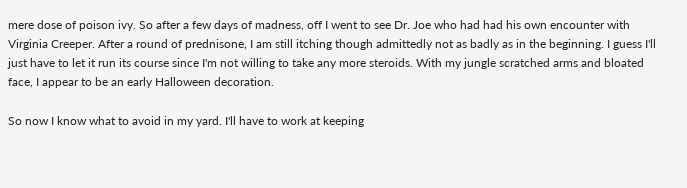mere dose of poison ivy. So after a few days of madness, off I went to see Dr. Joe who had had his own encounter with Virginia Creeper. After a round of prednisone, I am still itching though admittedly not as badly as in the beginning. I guess I'll just have to let it run its course since I'm not willing to take any more steroids. With my jungle scratched arms and bloated face, I appear to be an early Halloween decoration.

So now I know what to avoid in my yard. I'll have to work at keeping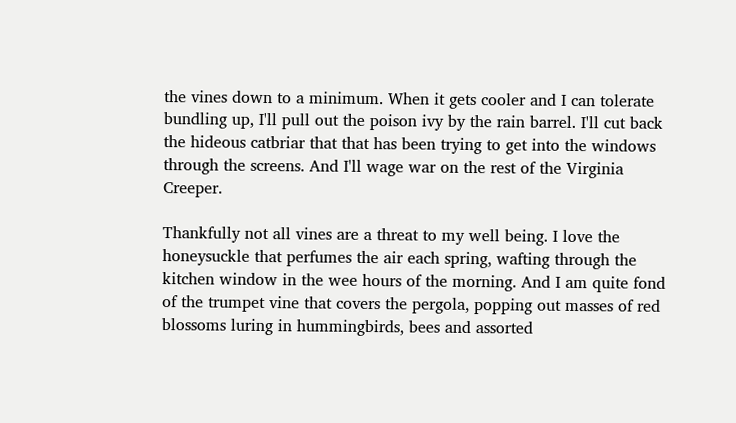the vines down to a minimum. When it gets cooler and I can tolerate bundling up, I'll pull out the poison ivy by the rain barrel. I'll cut back the hideous catbriar that that has been trying to get into the windows through the screens. And I'll wage war on the rest of the Virginia Creeper.

Thankfully not all vines are a threat to my well being. I love the honeysuckle that perfumes the air each spring, wafting through the kitchen window in the wee hours of the morning. And I am quite fond of the trumpet vine that covers the pergola, popping out masses of red blossoms luring in hummingbirds, bees and assorted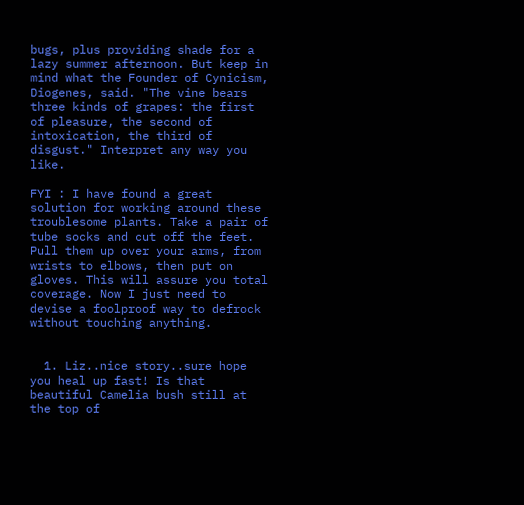bugs, plus providing shade for a lazy summer afternoon. But keep in mind what the Founder of Cynicism, Diogenes, said. "The vine bears three kinds of grapes: the first of pleasure, the second of intoxication, the third of disgust." Interpret any way you like.

FYI : I have found a great solution for working around these troublesome plants. Take a pair of tube socks and cut off the feet. Pull them up over your arms, from wrists to elbows, then put on gloves. This will assure you total coverage. Now I just need to devise a foolproof way to defrock without touching anything.


  1. Liz..nice story..sure hope you heal up fast! Is that beautiful Camelia bush still at the top of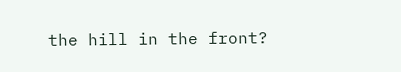the hill in the front?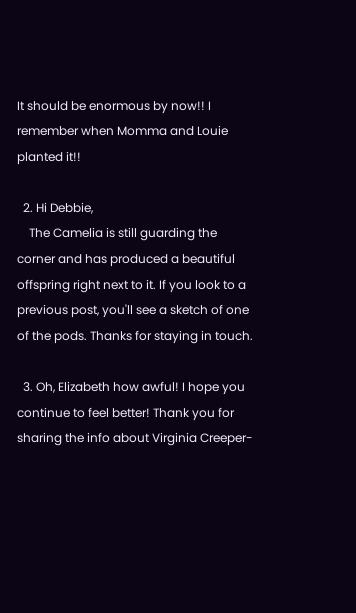It should be enormous by now!! I remember when Momma and Louie planted it!!

  2. Hi Debbie,
    The Camelia is still guarding the corner and has produced a beautiful offspring right next to it. If you look to a previous post, you'll see a sketch of one of the pods. Thanks for staying in touch.

  3. Oh, Elizabeth how awful! I hope you continue to feel better! Thank you for sharing the info about Virginia Creeper-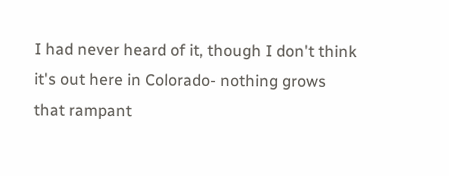I had never heard of it, though I don't think it's out here in Colorado- nothing grows that rampant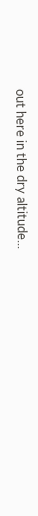out here in the dry altitude...